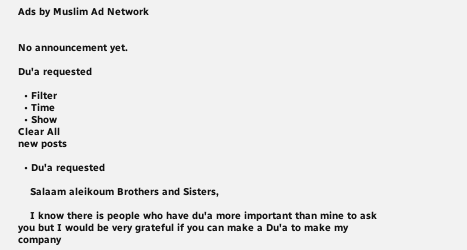Ads by Muslim Ad Network


No announcement yet.

Du'a requested

  • Filter
  • Time
  • Show
Clear All
new posts

  • Du'a requested

    Salaam aleikoum Brothers and Sisters,

    I know there is people who have du'a more important than mine to ask you but I would be very grateful if you can make a Du'a to make my company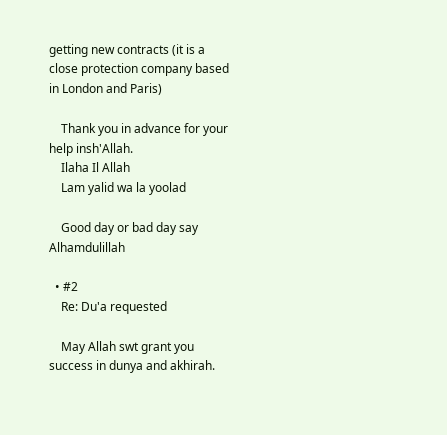getting new contracts (it is a close protection company based in London and Paris)

    Thank you in advance for your help insh'Allah.
    Ilaha Il Allah
    Lam yalid wa la yoolad

    Good day or bad day say Alhamdulillah

  • #2
    Re: Du'a requested

    May Allah swt grant you success in dunya and akhirah.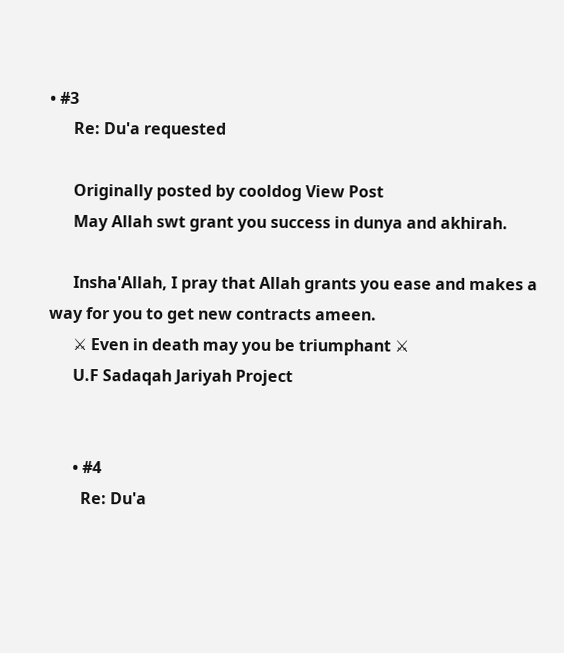• #3
      Re: Du'a requested

      Originally posted by cooldog View Post
      May Allah swt grant you success in dunya and akhirah.

      Insha'Allah, I pray that Allah grants you ease and makes a way for you to get new contracts ameen.
      ⚔ Even in death may you be triumphant ⚔
      U.F Sadaqah Jariyah Project


      • #4
        Re: Du'a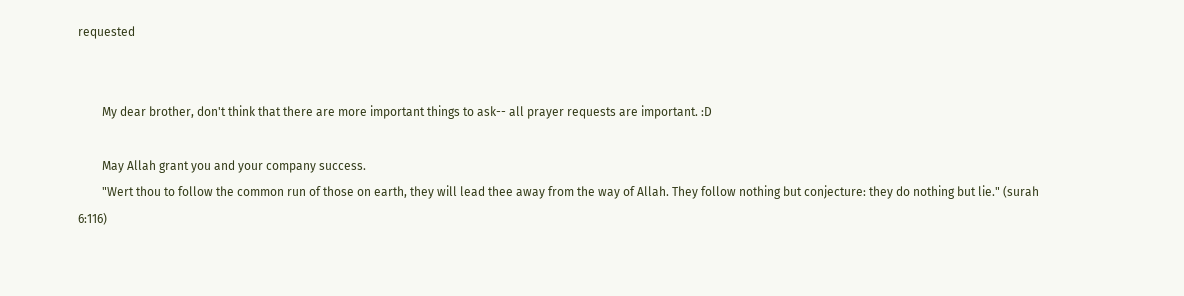requested


        My dear brother, don't think that there are more important things to ask-- all prayer requests are important. :D

        May Allah grant you and your company success.
        "Wert thou to follow the common run of those on earth, they will lead thee away from the way of Allah. They follow nothing but conjecture: they do nothing but lie." (surah 6:116)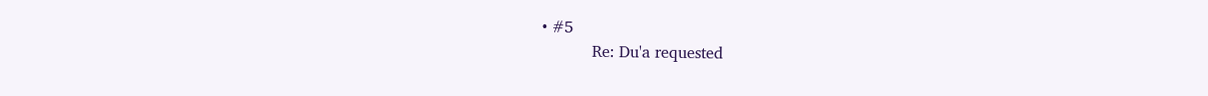• #5
          Re: Du'a requested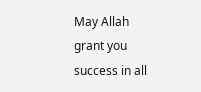May Allah grant you success in all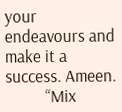your endeavours and make it a success. Ameen.
          “Mix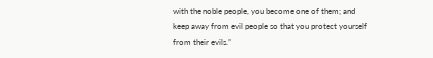with the noble people, you become one of them; and keep away from evil people so that you protect yourself from their evils.”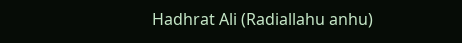Hadhrat Ali (Radiallahu anhu)